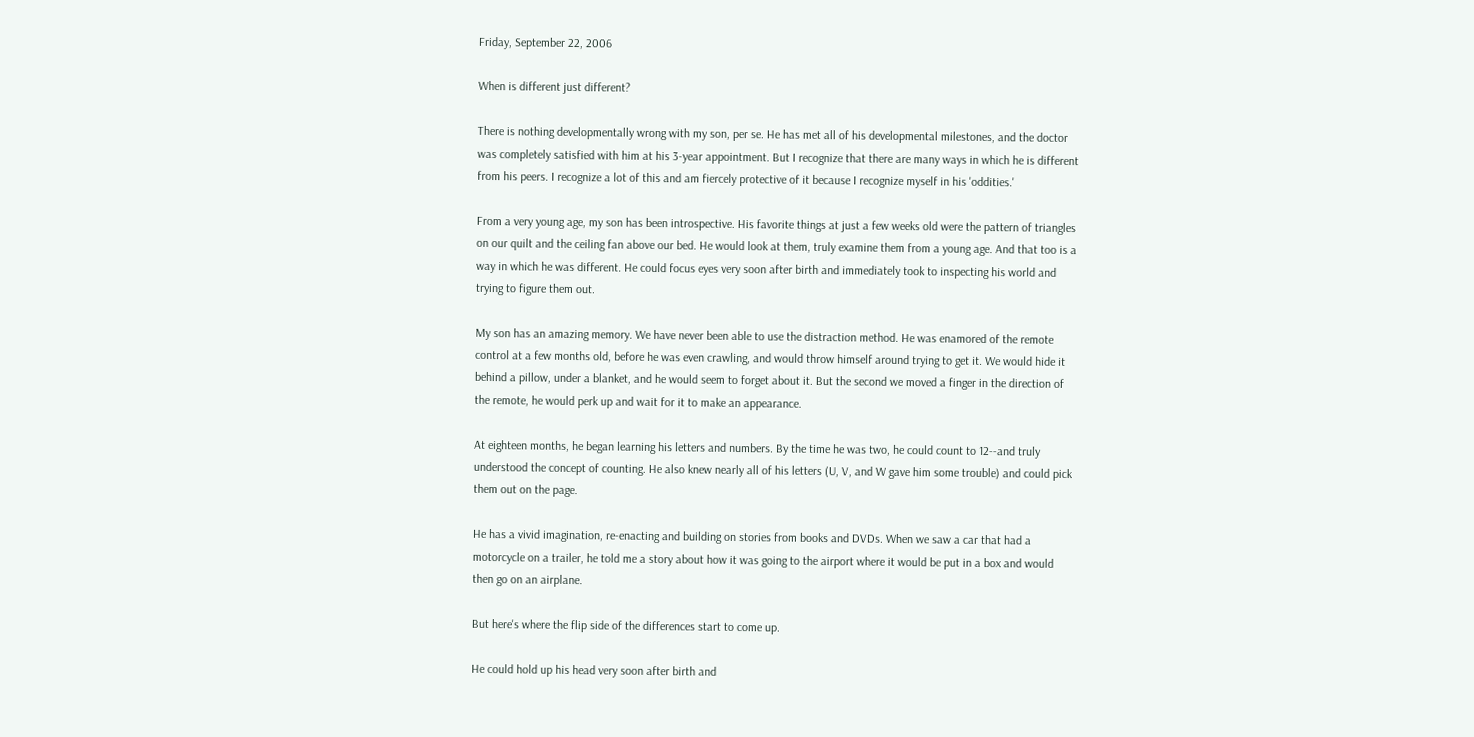Friday, September 22, 2006

When is different just different?

There is nothing developmentally wrong with my son, per se. He has met all of his developmental milestones, and the doctor was completely satisfied with him at his 3-year appointment. But I recognize that there are many ways in which he is different from his peers. I recognize a lot of this and am fiercely protective of it because I recognize myself in his 'oddities.'

From a very young age, my son has been introspective. His favorite things at just a few weeks old were the pattern of triangles on our quilt and the ceiling fan above our bed. He would look at them, truly examine them from a young age. And that too is a way in which he was different. He could focus eyes very soon after birth and immediately took to inspecting his world and trying to figure them out.

My son has an amazing memory. We have never been able to use the distraction method. He was enamored of the remote control at a few months old, before he was even crawling, and would throw himself around trying to get it. We would hide it behind a pillow, under a blanket, and he would seem to forget about it. But the second we moved a finger in the direction of the remote, he would perk up and wait for it to make an appearance.

At eighteen months, he began learning his letters and numbers. By the time he was two, he could count to 12--and truly understood the concept of counting. He also knew nearly all of his letters (U, V, and W gave him some trouble) and could pick them out on the page.

He has a vivid imagination, re-enacting and building on stories from books and DVDs. When we saw a car that had a motorcycle on a trailer, he told me a story about how it was going to the airport where it would be put in a box and would then go on an airplane.

But here's where the flip side of the differences start to come up.

He could hold up his head very soon after birth and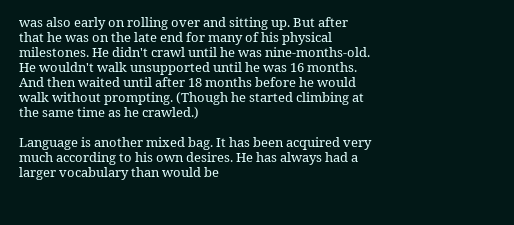was also early on rolling over and sitting up. But after that he was on the late end for many of his physical milestones. He didn't crawl until he was nine-months-old. He wouldn't walk unsupported until he was 16 months. And then waited until after 18 months before he would walk without prompting. (Though he started climbing at the same time as he crawled.)

Language is another mixed bag. It has been acquired very much according to his own desires. He has always had a larger vocabulary than would be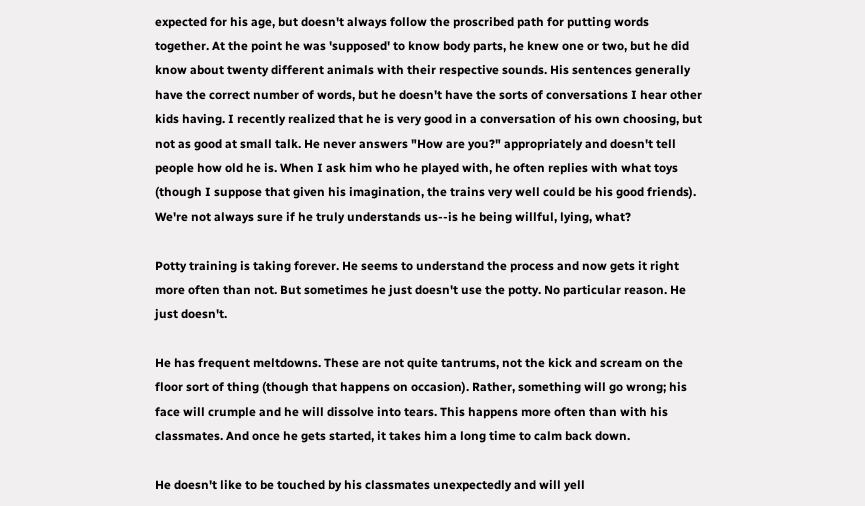expected for his age, but doesn't always follow the proscribed path for putting words together. At the point he was 'supposed' to know body parts, he knew one or two, but he did know about twenty different animals with their respective sounds. His sentences generally have the correct number of words, but he doesn't have the sorts of conversations I hear other kids having. I recently realized that he is very good in a conversation of his own choosing, but not as good at small talk. He never answers "How are you?" appropriately and doesn't tell people how old he is. When I ask him who he played with, he often replies with what toys (though I suppose that given his imagination, the trains very well could be his good friends). We're not always sure if he truly understands us--is he being willful, lying, what?

Potty training is taking forever. He seems to understand the process and now gets it right more often than not. But sometimes he just doesn't use the potty. No particular reason. He just doesn't.

He has frequent meltdowns. These are not quite tantrums, not the kick and scream on the floor sort of thing (though that happens on occasion). Rather, something will go wrong; his face will crumple and he will dissolve into tears. This happens more often than with his classmates. And once he gets started, it takes him a long time to calm back down.

He doesn't like to be touched by his classmates unexpectedly and will yell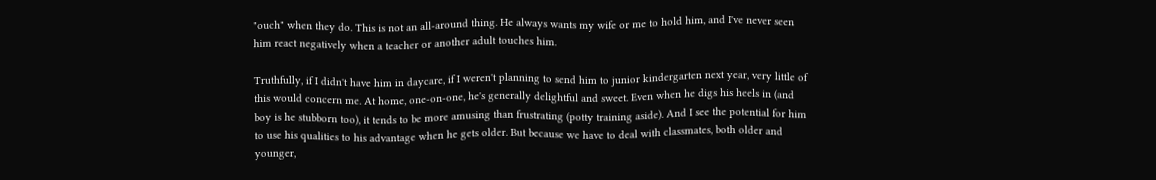"ouch" when they do. This is not an all-around thing. He always wants my wife or me to hold him, and I've never seen him react negatively when a teacher or another adult touches him.

Truthfully, if I didn't have him in daycare, if I weren't planning to send him to junior kindergarten next year, very little of this would concern me. At home, one-on-one, he's generally delightful and sweet. Even when he digs his heels in (and boy is he stubborn too), it tends to be more amusing than frustrating (potty training aside). And I see the potential for him to use his qualities to his advantage when he gets older. But because we have to deal with classmates, both older and younger,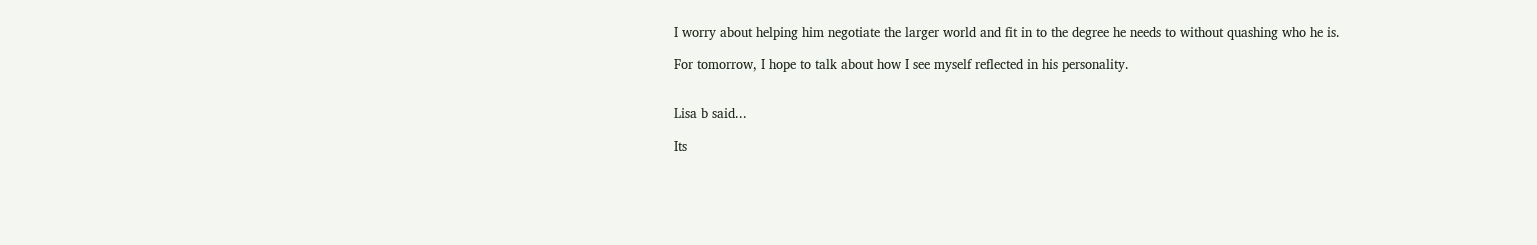I worry about helping him negotiate the larger world and fit in to the degree he needs to without quashing who he is.

For tomorrow, I hope to talk about how I see myself reflected in his personality.


Lisa b said...

Its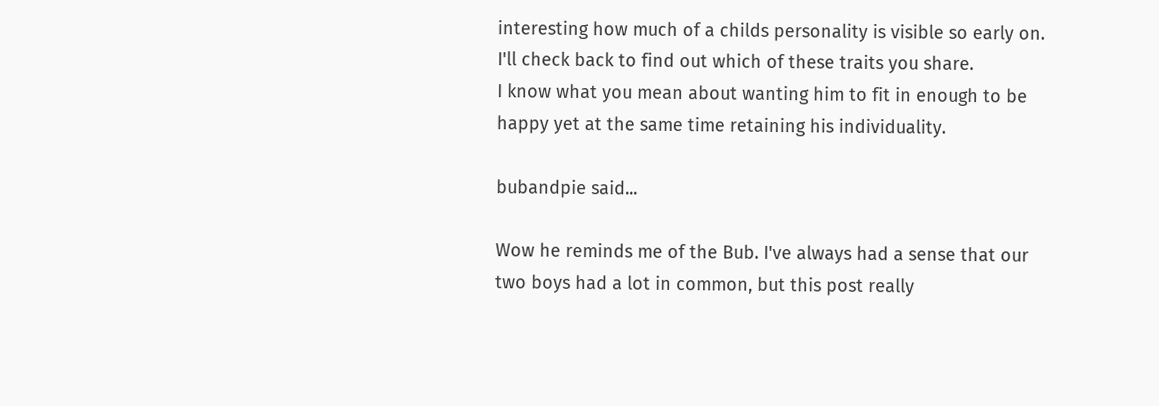interesting how much of a childs personality is visible so early on. I'll check back to find out which of these traits you share.
I know what you mean about wanting him to fit in enough to be happy yet at the same time retaining his individuality.

bubandpie said...

Wow he reminds me of the Bub. I've always had a sense that our two boys had a lot in common, but this post really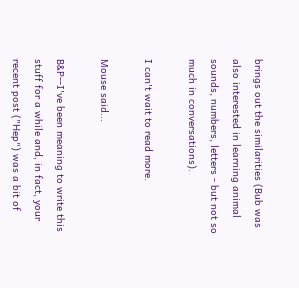brings out the similarities (Bub was also interested in learning animal sounds, numbers, letters - but not so much in conversations).

I can't wait to read more.

Mouse said...

B&P--I've been meaning to write this stuff for a while and, in fact, your recent post ("Hep") was a bit of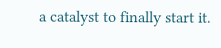a catalyst to finally start it.